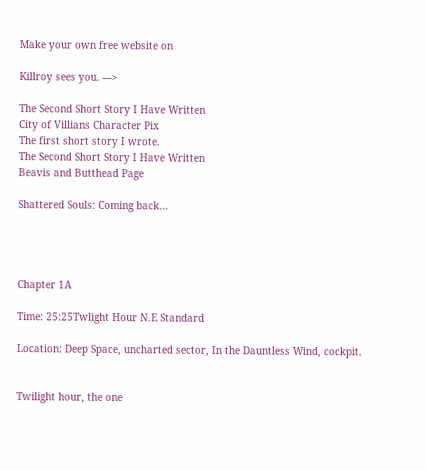Make your own free website on

Killroy sees you. --->

The Second Short Story I Have Written
City of Villians Character Pix
The first short story I wrote.
The Second Short Story I Have Written
Beavis and Butthead Page

Shattered Souls: Coming back...




Chapter 1A

Time: 25:25Twlight Hour N.E Standard

Location: Deep Space, uncharted sector, In the Dauntless Wind, cockpit.


Twilight hour, the one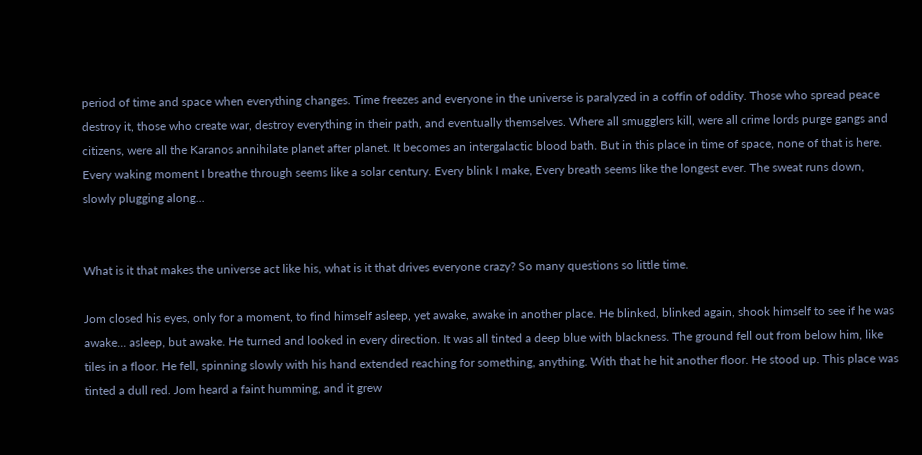period of time and space when everything changes. Time freezes and everyone in the universe is paralyzed in a coffin of oddity. Those who spread peace destroy it, those who create war, destroy everything in their path, and eventually themselves. Where all smugglers kill, were all crime lords purge gangs and citizens, were all the Karanos annihilate planet after planet. It becomes an intergalactic blood bath. But in this place in time of space, none of that is here. Every waking moment I breathe through seems like a solar century. Every blink I make, Every breath seems like the longest ever. The sweat runs down, slowly plugging along...


What is it that makes the universe act like his, what is it that drives everyone crazy? So many questions so little time.

Jom closed his eyes, only for a moment, to find himself asleep, yet awake, awake in another place. He blinked, blinked again, shook himself to see if he was awake... asleep, but awake. He turned and looked in every direction. It was all tinted a deep blue with blackness. The ground fell out from below him, like tiles in a floor. He fell, spinning slowly with his hand extended reaching for something, anything. With that he hit another floor. He stood up. This place was tinted a dull red. Jom heard a faint humming, and it grew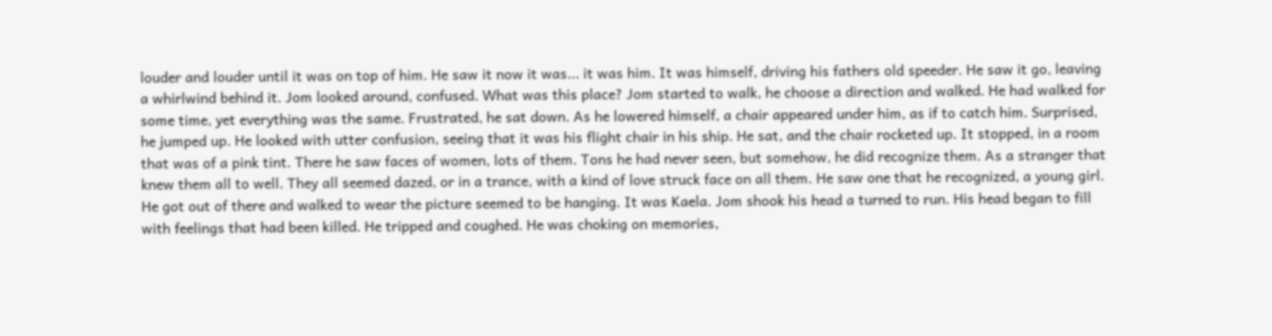louder and louder until it was on top of him. He saw it now it was... it was him. It was himself, driving his fathers old speeder. He saw it go, leaving a whirlwind behind it. Jom looked around, confused. What was this place? Jom started to walk, he choose a direction and walked. He had walked for some time, yet everything was the same. Frustrated, he sat down. As he lowered himself, a chair appeared under him, as if to catch him. Surprised, he jumped up. He looked with utter confusion, seeing that it was his flight chair in his ship. He sat, and the chair rocketed up. It stopped, in a room that was of a pink tint. There he saw faces of women, lots of them. Tons he had never seen, but somehow, he did recognize them. As a stranger that knew them all to well. They all seemed dazed, or in a trance, with a kind of love struck face on all them. He saw one that he recognized, a young girl. He got out of there and walked to wear the picture seemed to be hanging. It was Kaela. Jom shook his head a turned to run. His head began to fill with feelings that had been killed. He tripped and coughed. He was choking on memories,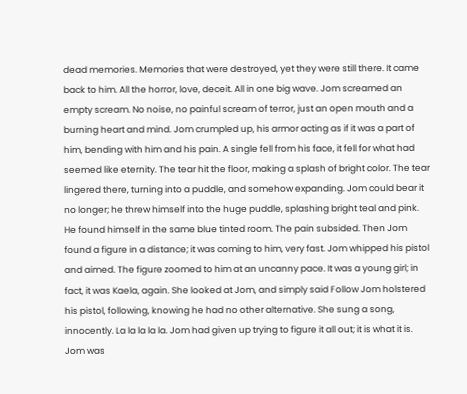dead memories. Memories that were destroyed, yet they were still there. It came back to him. All the horror, love, deceit. All in one big wave. Jom screamed an empty scream. No noise, no painful scream of terror, just an open mouth and a burning heart and mind. Jom crumpled up, his armor acting as if it was a part of him, bending with him and his pain. A single fell from his face, it fell for what had seemed like eternity. The tear hit the floor, making a splash of bright color. The tear lingered there, turning into a puddle, and somehow expanding. Jom could bear it no longer; he threw himself into the huge puddle, splashing bright teal and pink. He found himself in the same blue tinted room. The pain subsided. Then Jom found a figure in a distance; it was coming to him, very fast. Jom whipped his pistol and aimed. The figure zoomed to him at an uncanny pace. It was a young girl; in fact, it was Kaela, again. She looked at Jom, and simply said Follow Jom holstered his pistol, following, knowing he had no other alternative. She sung a song, innocently. La la la la la. Jom had given up trying to figure it all out; it is what it is. Jom was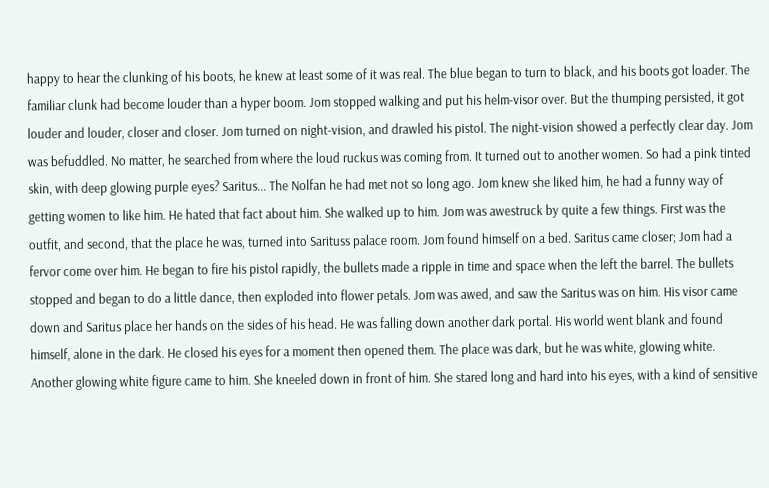happy to hear the clunking of his boots, he knew at least some of it was real. The blue began to turn to black, and his boots got loader. The familiar clunk had become louder than a hyper boom. Jom stopped walking and put his helm-visor over. But the thumping persisted, it got louder and louder, closer and closer. Jom turned on night-vision, and drawled his pistol. The night-vision showed a perfectly clear day. Jom was befuddled. No matter, he searched from where the loud ruckus was coming from. It turned out to another women. So had a pink tinted skin, with deep glowing purple eyes? Saritus... The Nolfan he had met not so long ago. Jom knew she liked him, he had a funny way of getting women to like him. He hated that fact about him. She walked up to him. Jom was awestruck by quite a few things. First was the outfit, and second, that the place he was, turned into Sarituss palace room. Jom found himself on a bed. Saritus came closer; Jom had a fervor come over him. He began to fire his pistol rapidly, the bullets made a ripple in time and space when the left the barrel. The bullets stopped and began to do a little dance, then exploded into flower petals. Jom was awed, and saw the Saritus was on him. His visor came down and Saritus place her hands on the sides of his head. He was falling down another dark portal. His world went blank and found himself, alone in the dark. He closed his eyes for a moment then opened them. The place was dark, but he was white, glowing white. Another glowing white figure came to him. She kneeled down in front of him. She stared long and hard into his eyes, with a kind of sensitive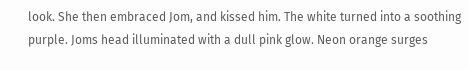look. She then embraced Jom, and kissed him. The white turned into a soothing purple. Joms head illuminated with a dull pink glow. Neon orange surges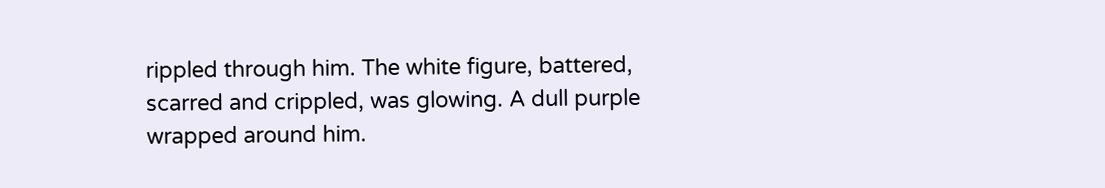rippled through him. The white figure, battered, scarred and crippled, was glowing. A dull purple wrapped around him.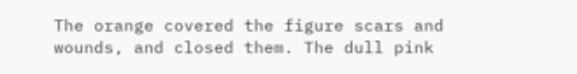The orange covered the figure scars and wounds, and closed them. The dull pink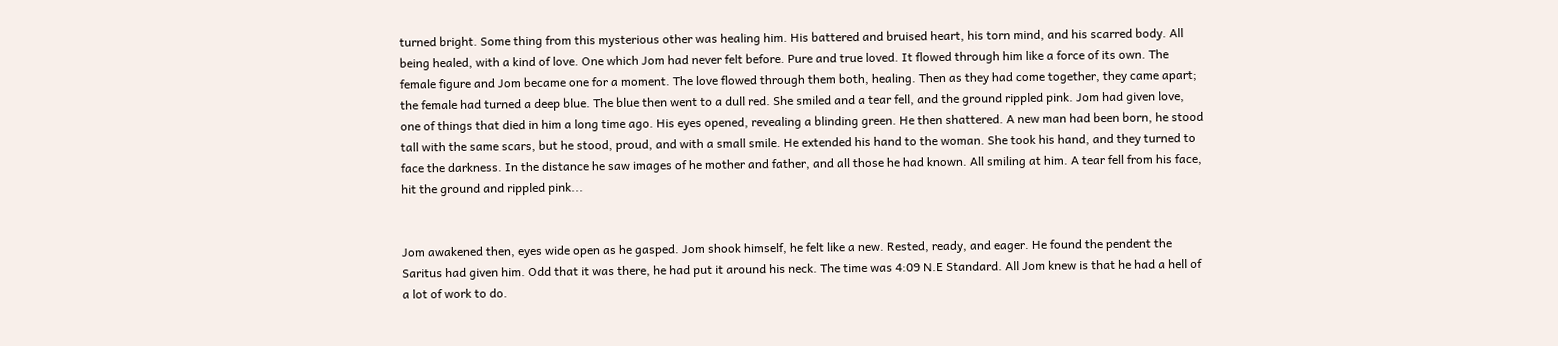turned bright. Some thing from this mysterious other was healing him. His battered and bruised heart, his torn mind, and his scarred body. All being healed, with a kind of love. One which Jom had never felt before. Pure and true loved. It flowed through him like a force of its own. The female figure and Jom became one for a moment. The love flowed through them both, healing. Then as they had come together, they came apart; the female had turned a deep blue. The blue then went to a dull red. She smiled and a tear fell, and the ground rippled pink. Jom had given love, one of things that died in him a long time ago. His eyes opened, revealing a blinding green. He then shattered. A new man had been born, he stood tall with the same scars, but he stood, proud, and with a small smile. He extended his hand to the woman. She took his hand, and they turned to face the darkness. In the distance he saw images of he mother and father, and all those he had known. All smiling at him. A tear fell from his face, hit the ground and rippled pink...


Jom awakened then, eyes wide open as he gasped. Jom shook himself, he felt like a new. Rested, ready, and eager. He found the pendent the Saritus had given him. Odd that it was there, he had put it around his neck. The time was 4:09 N.E Standard. All Jom knew is that he had a hell of a lot of work to do.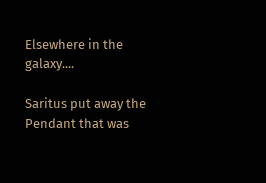Elsewhere in the galaxy....

Saritus put away the Pendant that was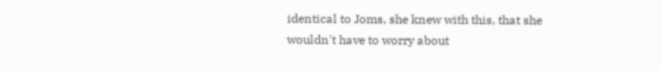identical to Joms, she knew with this, that she wouldn't have to worry about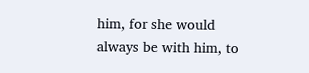him, for she would always be with him, to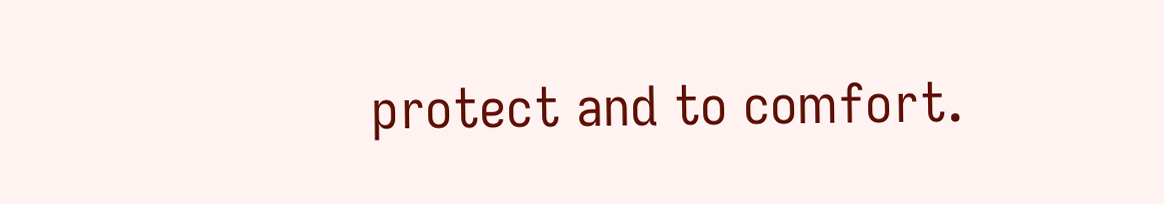protect and to comfort.